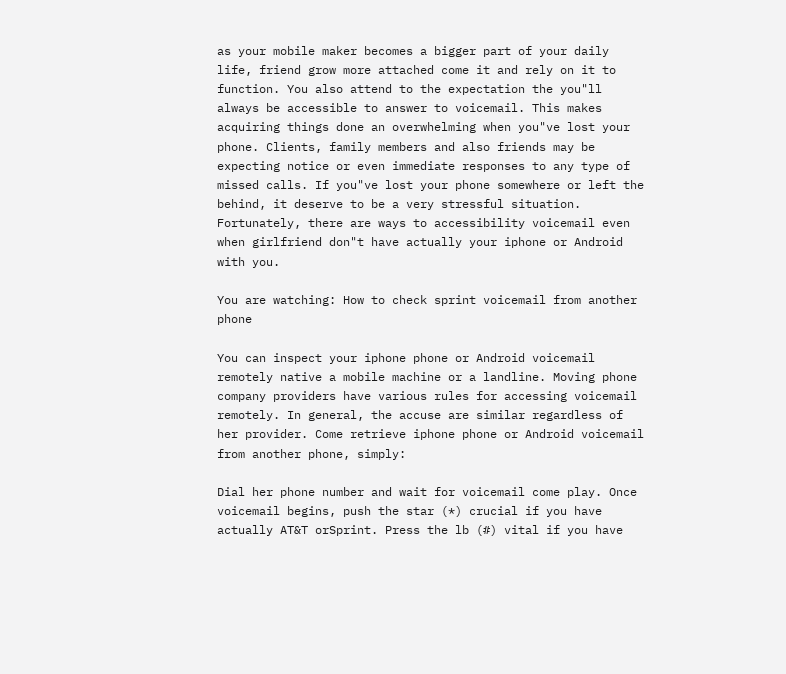as your mobile maker becomes a bigger part of your daily life, friend grow more attached come it and rely on it to function. You also attend to the expectation the you"ll always be accessible to answer to voicemail. This makes acquiring things done an overwhelming when you"ve lost your phone. Clients, family members and also friends may be expecting notice or even immediate responses to any type of missed calls. If you"ve lost your phone somewhere or left the behind, it deserve to be a very stressful situation. Fortunately, there are ways to accessibility voicemail even when girlfriend don"t have actually your iphone or Android with you.

You are watching: How to check sprint voicemail from another phone

You can inspect your iphone phone or Android voicemail remotely native a mobile machine or a landline. Moving phone company providers have various rules for accessing voicemail remotely. In general, the accuse are similar regardless of her provider. Come retrieve iphone phone or Android voicemail from another phone, simply:

Dial her phone number and wait for voicemail come play. Once voicemail begins, push the star (*) crucial if you have actually AT&T orSprint. Press the lb (#) vital if you have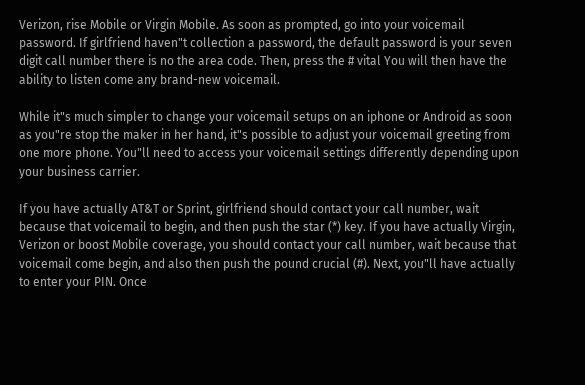Verizon, rise Mobile or Virgin Mobile. As soon as prompted, go into your voicemail password. If girlfriend haven"t collection a password, the default password is your seven digit call number there is no the area code. Then, press the # vital You will then have the ability to listen come any brand-new voicemail.

While it"s much simpler to change your voicemail setups on an iphone or Android as soon as you"re stop the maker in her hand, it"s possible to adjust your voicemail greeting from one more phone. You"ll need to access your voicemail settings differently depending upon your business carrier.

If you have actually AT&T or Sprint, girlfriend should contact your call number, wait because that voicemail to begin, and then push the star (*) key. If you have actually Virgin, Verizon or boost Mobile coverage, you should contact your call number, wait because that voicemail come begin, and also then push the pound crucial (#). Next, you"ll have actually to enter your PIN. Once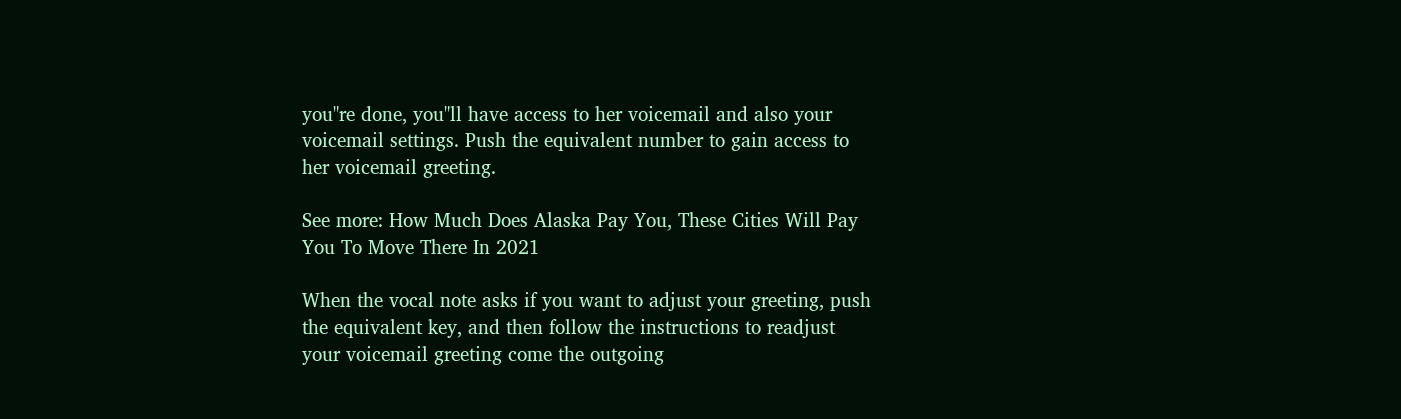you"re done, you"ll have access to her voicemail and also your voicemail settings. Push the equivalent number to gain access to her voicemail greeting.

See more: How Much Does Alaska Pay You, These Cities Will Pay You To Move There In 2021

When the vocal note asks if you want to adjust your greeting, push the equivalent key, and then follow the instructions to readjust your voicemail greeting come the outgoing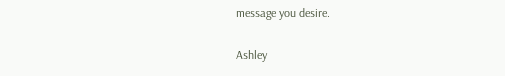message you desire.

Ashley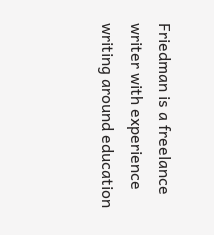Friedman is a freelance writer with experience writing around education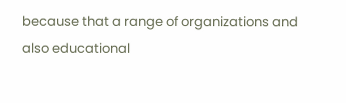because that a range of organizations and also educational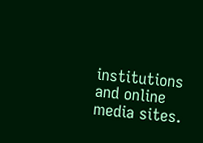institutions and online media sites.